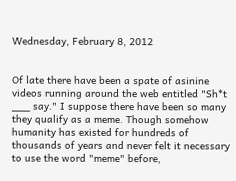Wednesday, February 8, 2012


Of late there have been a spate of asinine videos running around the web entitled "Sh*t ___ say." I suppose there have been so many they qualify as a meme. Though somehow humanity has existed for hundreds of thousands of years and never felt it necessary to use the word "meme" before,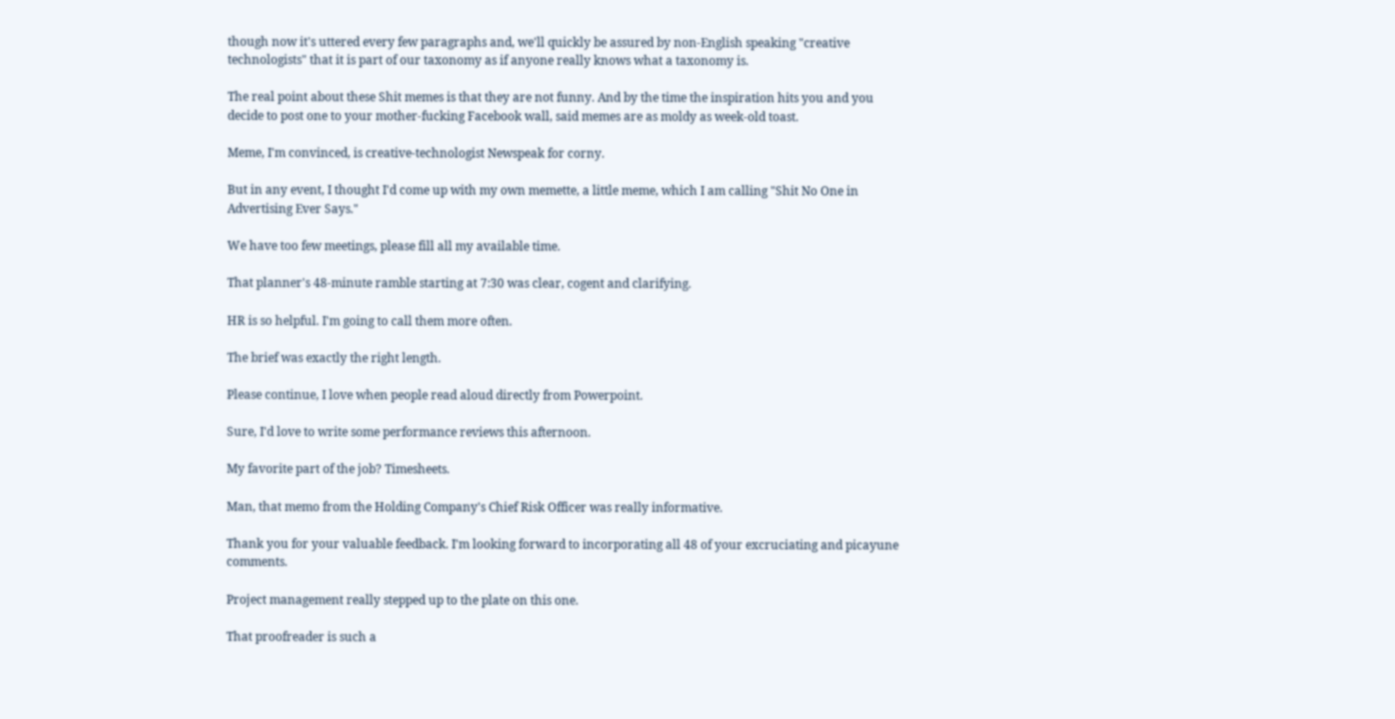though now it's uttered every few paragraphs and, we'll quickly be assured by non-English speaking "creative technologists" that it is part of our taxonomy as if anyone really knows what a taxonomy is.

The real point about these Shit memes is that they are not funny. And by the time the inspiration hits you and you decide to post one to your mother-fucking Facebook wall, said memes are as moldy as week-old toast.

Meme, I'm convinced, is creative-technologist Newspeak for corny.

But in any event, I thought I'd come up with my own memette, a little meme, which I am calling "Shit No One in Advertising Ever Says."

We have too few meetings, please fill all my available time.

That planner's 48-minute ramble starting at 7:30 was clear, cogent and clarifying.

HR is so helpful. I'm going to call them more often.

The brief was exactly the right length.

Please continue, I love when people read aloud directly from Powerpoint.

Sure, I'd love to write some performance reviews this afternoon.

My favorite part of the job? Timesheets.

Man, that memo from the Holding Company's Chief Risk Officer was really informative.

Thank you for your valuable feedback. I'm looking forward to incorporating all 48 of your excruciating and picayune comments.

Project management really stepped up to the plate on this one.

That proofreader is such a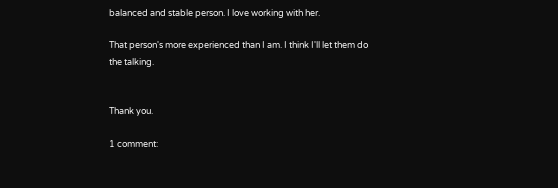balanced and stable person. I love working with her.

That person's more experienced than I am. I think I'll let them do the talking.


Thank you.

1 comment: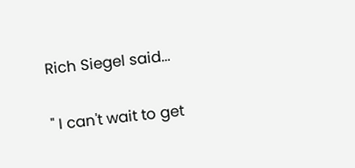Rich Siegel said...

" I can't wait to get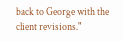back to George with the client revisions."